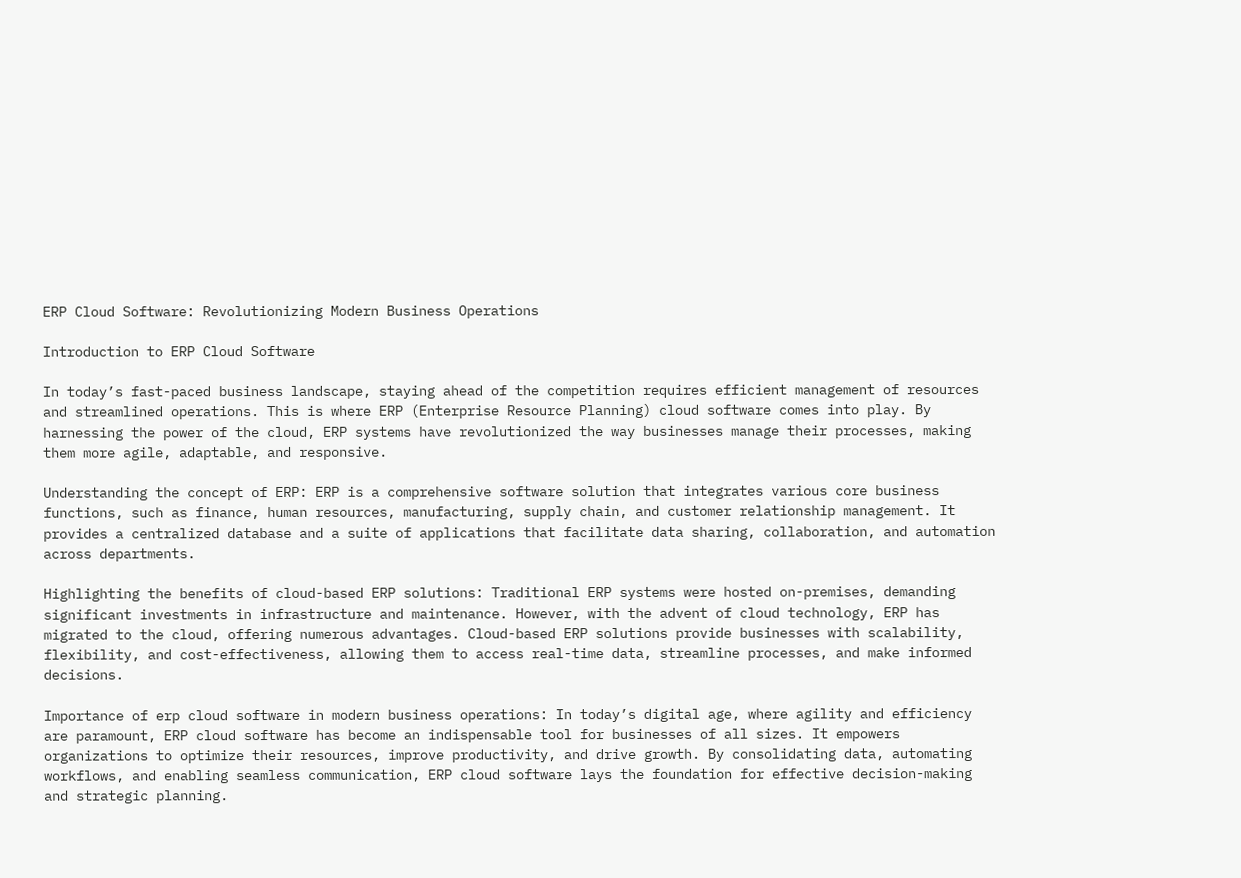ERP Cloud Software: Revolutionizing Modern Business Operations

Introduction to ERP Cloud Software

In today’s fast-paced business landscape, staying ahead of the competition requires efficient management of resources and streamlined operations. This is where ERP (Enterprise Resource Planning) cloud software comes into play. By harnessing the power of the cloud, ERP systems have revolutionized the way businesses manage their processes, making them more agile, adaptable, and responsive.

Understanding the concept of ERP: ERP is a comprehensive software solution that integrates various core business functions, such as finance, human resources, manufacturing, supply chain, and customer relationship management. It provides a centralized database and a suite of applications that facilitate data sharing, collaboration, and automation across departments.

Highlighting the benefits of cloud-based ERP solutions: Traditional ERP systems were hosted on-premises, demanding significant investments in infrastructure and maintenance. However, with the advent of cloud technology, ERP has migrated to the cloud, offering numerous advantages. Cloud-based ERP solutions provide businesses with scalability, flexibility, and cost-effectiveness, allowing them to access real-time data, streamline processes, and make informed decisions.

Importance of erp cloud software in modern business operations: In today’s digital age, where agility and efficiency are paramount, ERP cloud software has become an indispensable tool for businesses of all sizes. It empowers organizations to optimize their resources, improve productivity, and drive growth. By consolidating data, automating workflows, and enabling seamless communication, ERP cloud software lays the foundation for effective decision-making and strategic planning.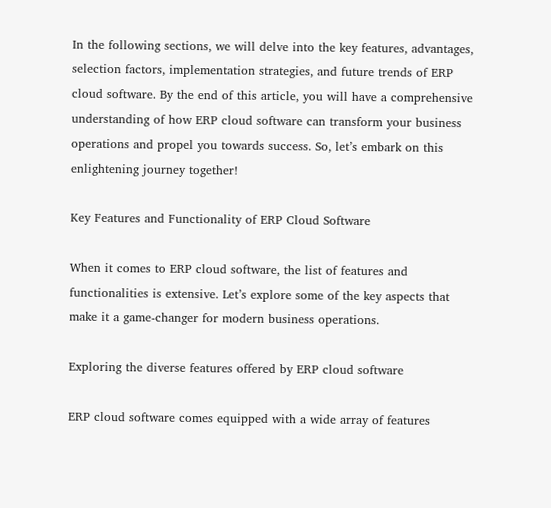In the following sections, we will delve into the key features, advantages, selection factors, implementation strategies, and future trends of ERP cloud software. By the end of this article, you will have a comprehensive understanding of how ERP cloud software can transform your business operations and propel you towards success. So, let’s embark on this enlightening journey together!

Key Features and Functionality of ERP Cloud Software

When it comes to ERP cloud software, the list of features and functionalities is extensive. Let’s explore some of the key aspects that make it a game-changer for modern business operations.

Exploring the diverse features offered by ERP cloud software

ERP cloud software comes equipped with a wide array of features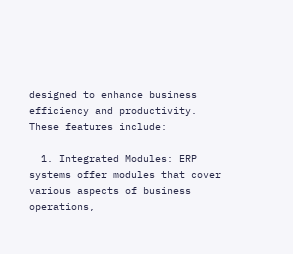designed to enhance business efficiency and productivity. These features include:

  1. Integrated Modules: ERP systems offer modules that cover various aspects of business operations,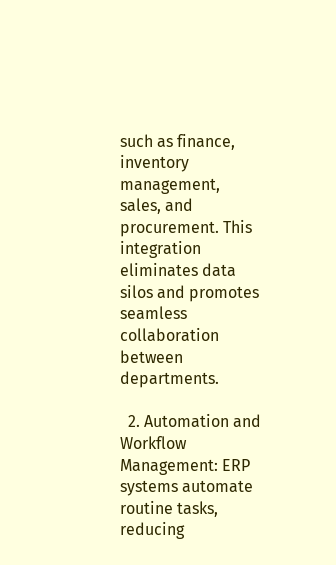such as finance, inventory management, sales, and procurement. This integration eliminates data silos and promotes seamless collaboration between departments.

  2. Automation and Workflow Management: ERP systems automate routine tasks, reducing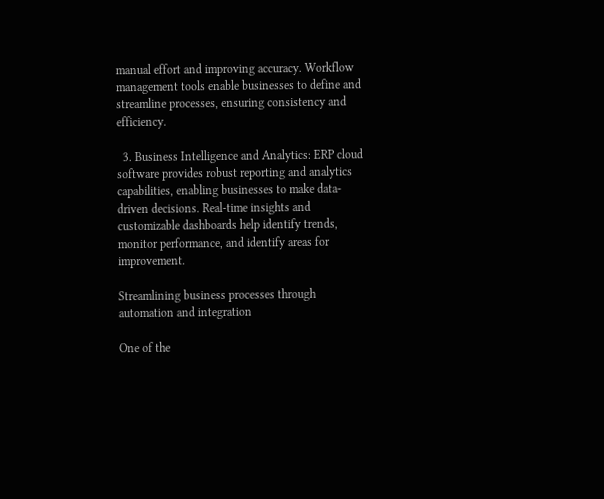manual effort and improving accuracy. Workflow management tools enable businesses to define and streamline processes, ensuring consistency and efficiency.

  3. Business Intelligence and Analytics: ERP cloud software provides robust reporting and analytics capabilities, enabling businesses to make data-driven decisions. Real-time insights and customizable dashboards help identify trends, monitor performance, and identify areas for improvement.

Streamlining business processes through automation and integration

One of the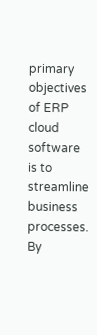primary objectives of ERP cloud software is to streamline business processes. By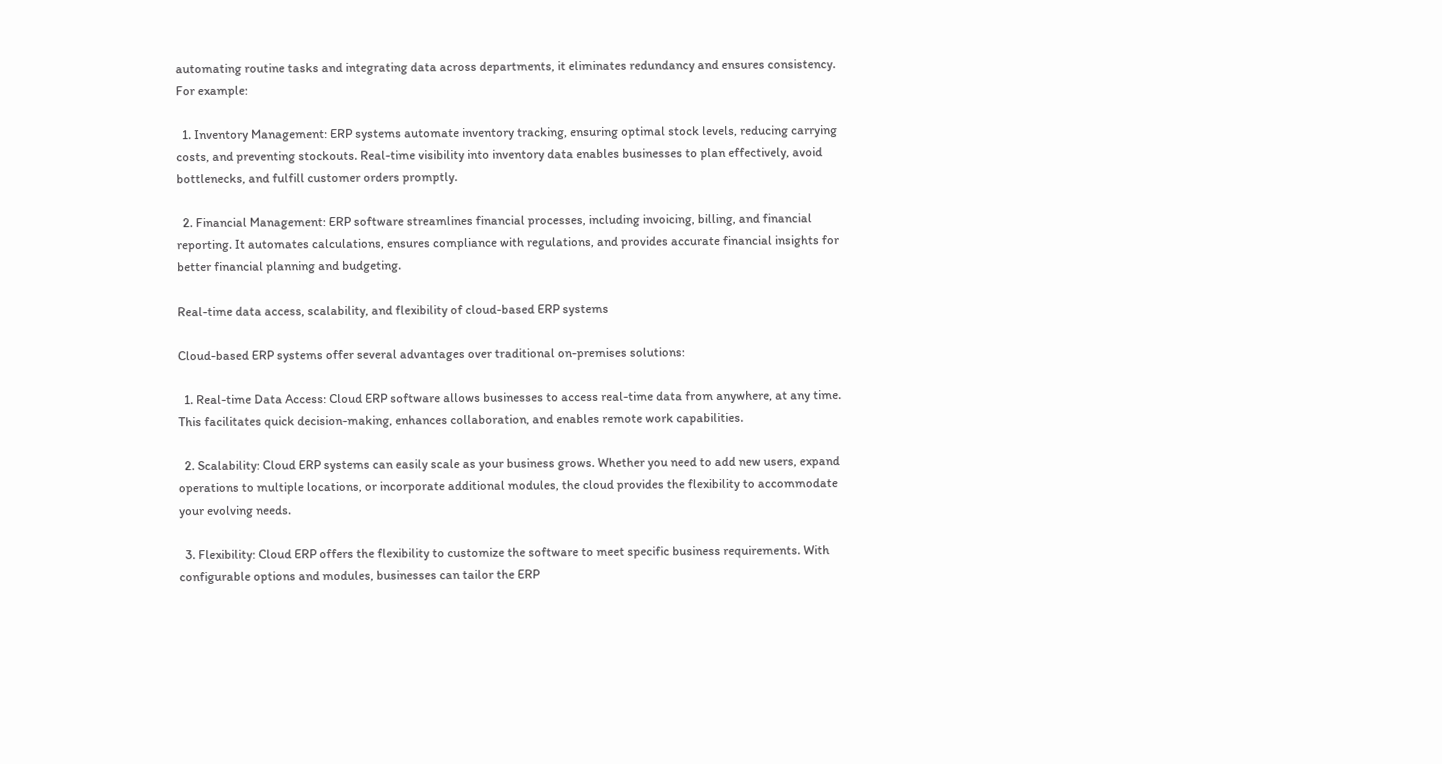automating routine tasks and integrating data across departments, it eliminates redundancy and ensures consistency. For example:

  1. Inventory Management: ERP systems automate inventory tracking, ensuring optimal stock levels, reducing carrying costs, and preventing stockouts. Real-time visibility into inventory data enables businesses to plan effectively, avoid bottlenecks, and fulfill customer orders promptly.

  2. Financial Management: ERP software streamlines financial processes, including invoicing, billing, and financial reporting. It automates calculations, ensures compliance with regulations, and provides accurate financial insights for better financial planning and budgeting.

Real-time data access, scalability, and flexibility of cloud-based ERP systems

Cloud-based ERP systems offer several advantages over traditional on-premises solutions:

  1. Real-time Data Access: Cloud ERP software allows businesses to access real-time data from anywhere, at any time. This facilitates quick decision-making, enhances collaboration, and enables remote work capabilities.

  2. Scalability: Cloud ERP systems can easily scale as your business grows. Whether you need to add new users, expand operations to multiple locations, or incorporate additional modules, the cloud provides the flexibility to accommodate your evolving needs.

  3. Flexibility: Cloud ERP offers the flexibility to customize the software to meet specific business requirements. With configurable options and modules, businesses can tailor the ERP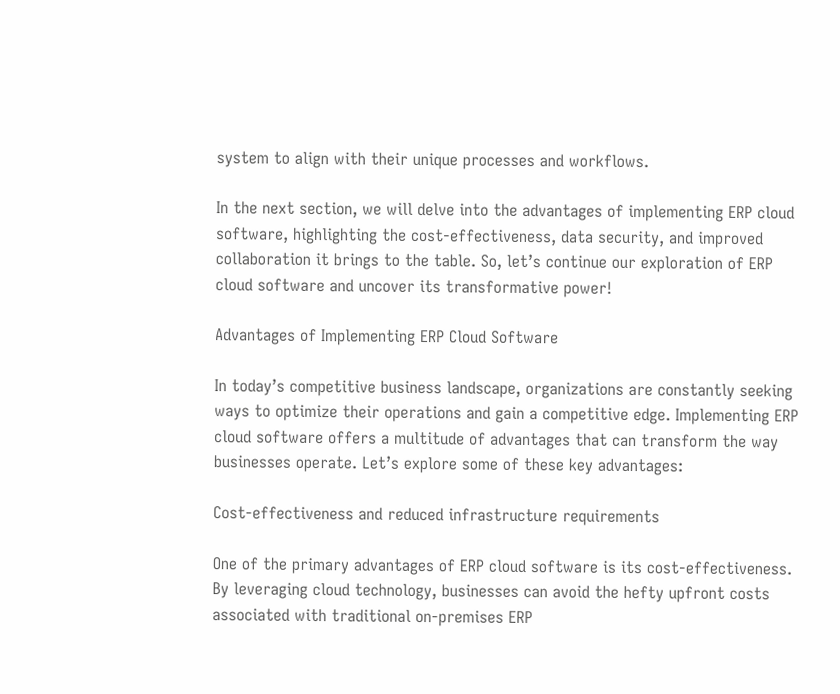system to align with their unique processes and workflows.

In the next section, we will delve into the advantages of implementing ERP cloud software, highlighting the cost-effectiveness, data security, and improved collaboration it brings to the table. So, let’s continue our exploration of ERP cloud software and uncover its transformative power!

Advantages of Implementing ERP Cloud Software

In today’s competitive business landscape, organizations are constantly seeking ways to optimize their operations and gain a competitive edge. Implementing ERP cloud software offers a multitude of advantages that can transform the way businesses operate. Let’s explore some of these key advantages:

Cost-effectiveness and reduced infrastructure requirements

One of the primary advantages of ERP cloud software is its cost-effectiveness. By leveraging cloud technology, businesses can avoid the hefty upfront costs associated with traditional on-premises ERP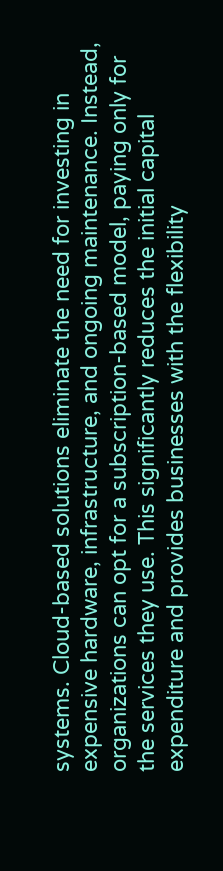systems. Cloud-based solutions eliminate the need for investing in expensive hardware, infrastructure, and ongoing maintenance. Instead, organizations can opt for a subscription-based model, paying only for the services they use. This significantly reduces the initial capital expenditure and provides businesses with the flexibility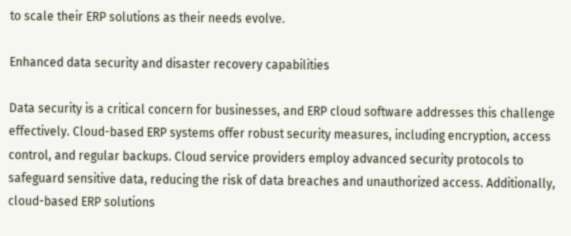to scale their ERP solutions as their needs evolve.

Enhanced data security and disaster recovery capabilities

Data security is a critical concern for businesses, and ERP cloud software addresses this challenge effectively. Cloud-based ERP systems offer robust security measures, including encryption, access control, and regular backups. Cloud service providers employ advanced security protocols to safeguard sensitive data, reducing the risk of data breaches and unauthorized access. Additionally, cloud-based ERP solutions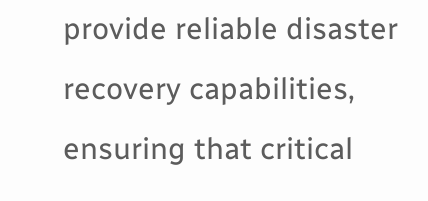provide reliable disaster recovery capabilities, ensuring that critical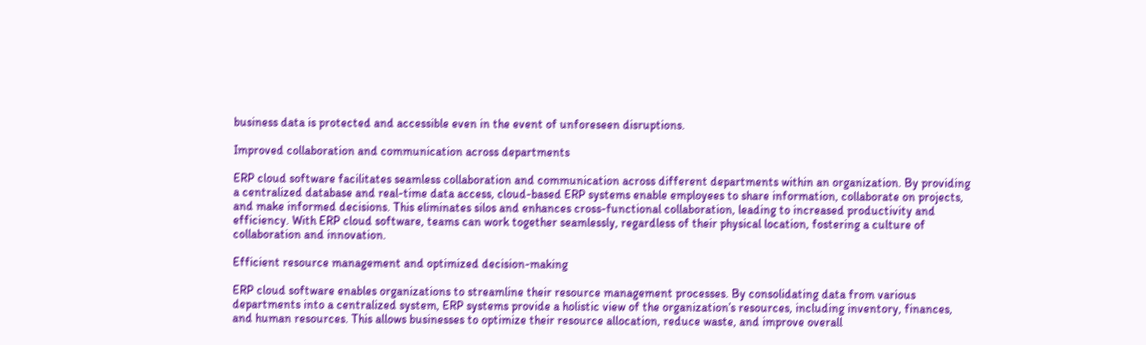business data is protected and accessible even in the event of unforeseen disruptions.

Improved collaboration and communication across departments

ERP cloud software facilitates seamless collaboration and communication across different departments within an organization. By providing a centralized database and real-time data access, cloud-based ERP systems enable employees to share information, collaborate on projects, and make informed decisions. This eliminates silos and enhances cross-functional collaboration, leading to increased productivity and efficiency. With ERP cloud software, teams can work together seamlessly, regardless of their physical location, fostering a culture of collaboration and innovation.

Efficient resource management and optimized decision-making

ERP cloud software enables organizations to streamline their resource management processes. By consolidating data from various departments into a centralized system, ERP systems provide a holistic view of the organization’s resources, including inventory, finances, and human resources. This allows businesses to optimize their resource allocation, reduce waste, and improve overall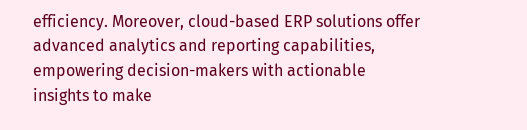efficiency. Moreover, cloud-based ERP solutions offer advanced analytics and reporting capabilities, empowering decision-makers with actionable insights to make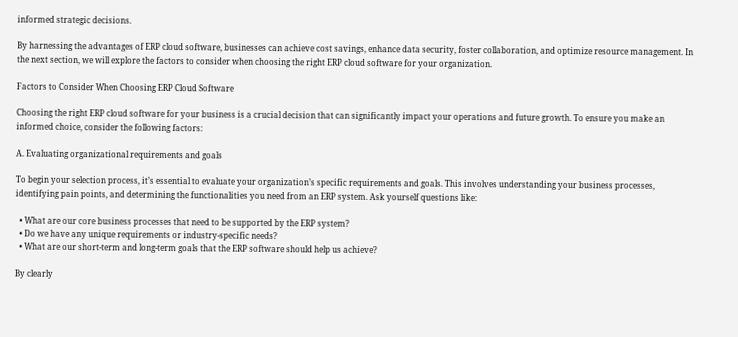informed strategic decisions.

By harnessing the advantages of ERP cloud software, businesses can achieve cost savings, enhance data security, foster collaboration, and optimize resource management. In the next section, we will explore the factors to consider when choosing the right ERP cloud software for your organization.

Factors to Consider When Choosing ERP Cloud Software

Choosing the right ERP cloud software for your business is a crucial decision that can significantly impact your operations and future growth. To ensure you make an informed choice, consider the following factors:

A. Evaluating organizational requirements and goals

To begin your selection process, it’s essential to evaluate your organization’s specific requirements and goals. This involves understanding your business processes, identifying pain points, and determining the functionalities you need from an ERP system. Ask yourself questions like:

  • What are our core business processes that need to be supported by the ERP system?
  • Do we have any unique requirements or industry-specific needs?
  • What are our short-term and long-term goals that the ERP software should help us achieve?

By clearly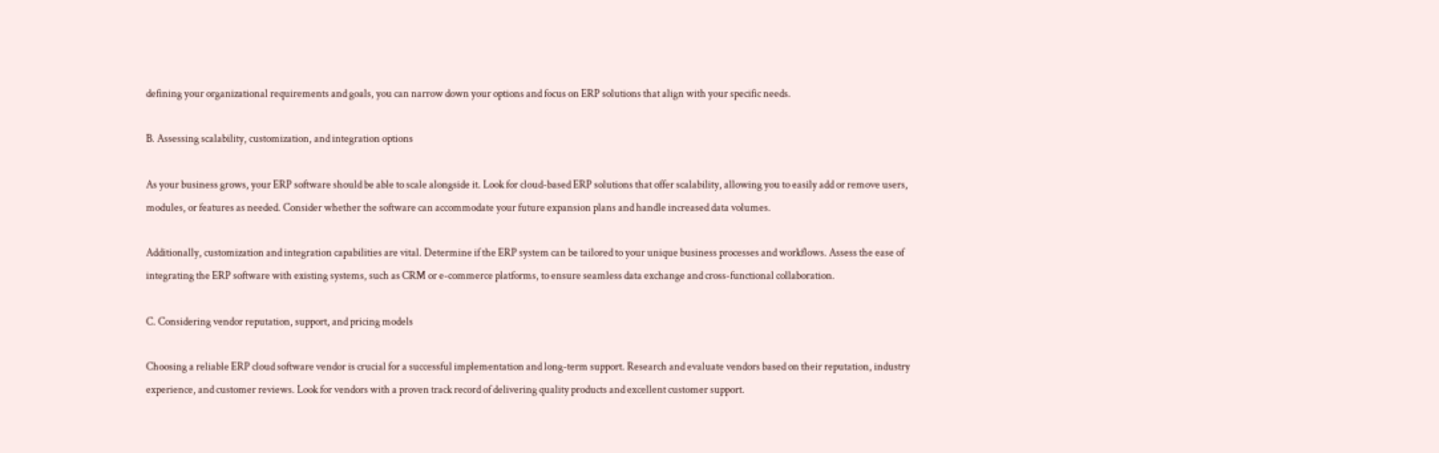defining your organizational requirements and goals, you can narrow down your options and focus on ERP solutions that align with your specific needs.

B. Assessing scalability, customization, and integration options

As your business grows, your ERP software should be able to scale alongside it. Look for cloud-based ERP solutions that offer scalability, allowing you to easily add or remove users, modules, or features as needed. Consider whether the software can accommodate your future expansion plans and handle increased data volumes.

Additionally, customization and integration capabilities are vital. Determine if the ERP system can be tailored to your unique business processes and workflows. Assess the ease of integrating the ERP software with existing systems, such as CRM or e-commerce platforms, to ensure seamless data exchange and cross-functional collaboration.

C. Considering vendor reputation, support, and pricing models

Choosing a reliable ERP cloud software vendor is crucial for a successful implementation and long-term support. Research and evaluate vendors based on their reputation, industry experience, and customer reviews. Look for vendors with a proven track record of delivering quality products and excellent customer support.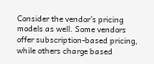Consider the vendor’s pricing models as well. Some vendors offer subscription-based pricing, while others charge based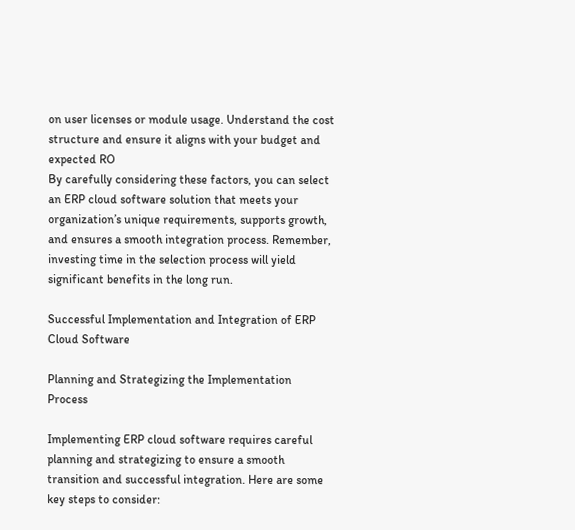on user licenses or module usage. Understand the cost structure and ensure it aligns with your budget and expected RO
By carefully considering these factors, you can select an ERP cloud software solution that meets your organization’s unique requirements, supports growth, and ensures a smooth integration process. Remember, investing time in the selection process will yield significant benefits in the long run.

Successful Implementation and Integration of ERP Cloud Software

Planning and Strategizing the Implementation Process

Implementing ERP cloud software requires careful planning and strategizing to ensure a smooth transition and successful integration. Here are some key steps to consider: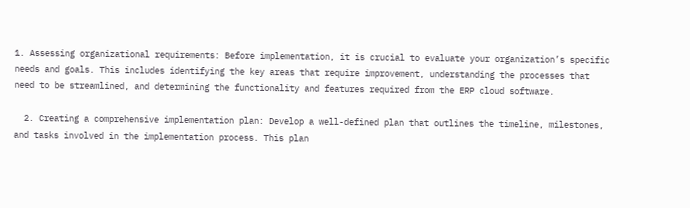1. Assessing organizational requirements: Before implementation, it is crucial to evaluate your organization’s specific needs and goals. This includes identifying the key areas that require improvement, understanding the processes that need to be streamlined, and determining the functionality and features required from the ERP cloud software.

  2. Creating a comprehensive implementation plan: Develop a well-defined plan that outlines the timeline, milestones, and tasks involved in the implementation process. This plan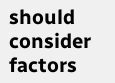should consider factors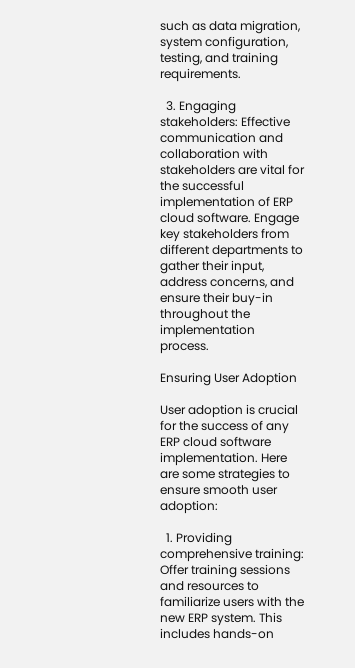such as data migration, system configuration, testing, and training requirements.

  3. Engaging stakeholders: Effective communication and collaboration with stakeholders are vital for the successful implementation of ERP cloud software. Engage key stakeholders from different departments to gather their input, address concerns, and ensure their buy-in throughout the implementation process.

Ensuring User Adoption

User adoption is crucial for the success of any ERP cloud software implementation. Here are some strategies to ensure smooth user adoption:

  1. Providing comprehensive training: Offer training sessions and resources to familiarize users with the new ERP system. This includes hands-on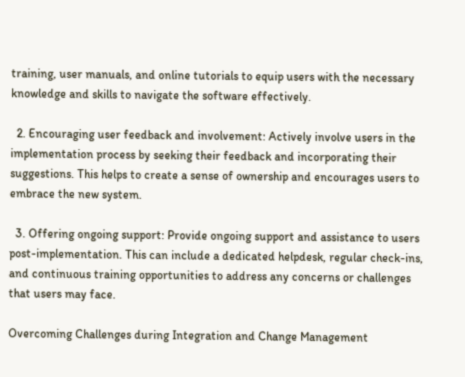training, user manuals, and online tutorials to equip users with the necessary knowledge and skills to navigate the software effectively.

  2. Encouraging user feedback and involvement: Actively involve users in the implementation process by seeking their feedback and incorporating their suggestions. This helps to create a sense of ownership and encourages users to embrace the new system.

  3. Offering ongoing support: Provide ongoing support and assistance to users post-implementation. This can include a dedicated helpdesk, regular check-ins, and continuous training opportunities to address any concerns or challenges that users may face.

Overcoming Challenges during Integration and Change Management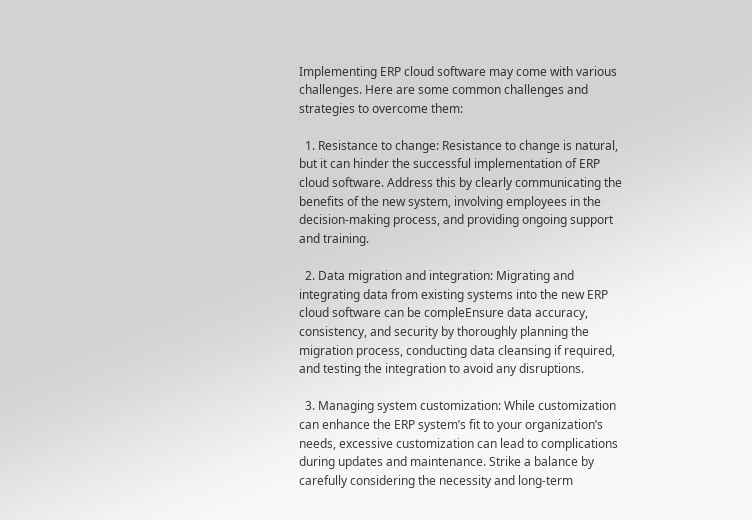Implementing ERP cloud software may come with various challenges. Here are some common challenges and strategies to overcome them:

  1. Resistance to change: Resistance to change is natural, but it can hinder the successful implementation of ERP cloud software. Address this by clearly communicating the benefits of the new system, involving employees in the decision-making process, and providing ongoing support and training.

  2. Data migration and integration: Migrating and integrating data from existing systems into the new ERP cloud software can be compleEnsure data accuracy, consistency, and security by thoroughly planning the migration process, conducting data cleansing if required, and testing the integration to avoid any disruptions.

  3. Managing system customization: While customization can enhance the ERP system’s fit to your organization’s needs, excessive customization can lead to complications during updates and maintenance. Strike a balance by carefully considering the necessity and long-term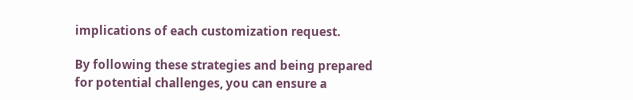implications of each customization request.

By following these strategies and being prepared for potential challenges, you can ensure a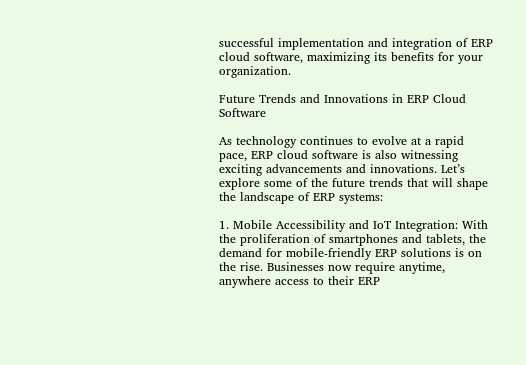successful implementation and integration of ERP cloud software, maximizing its benefits for your organization.

Future Trends and Innovations in ERP Cloud Software

As technology continues to evolve at a rapid pace, ERP cloud software is also witnessing exciting advancements and innovations. Let’s explore some of the future trends that will shape the landscape of ERP systems:

1. Mobile Accessibility and IoT Integration: With the proliferation of smartphones and tablets, the demand for mobile-friendly ERP solutions is on the rise. Businesses now require anytime, anywhere access to their ERP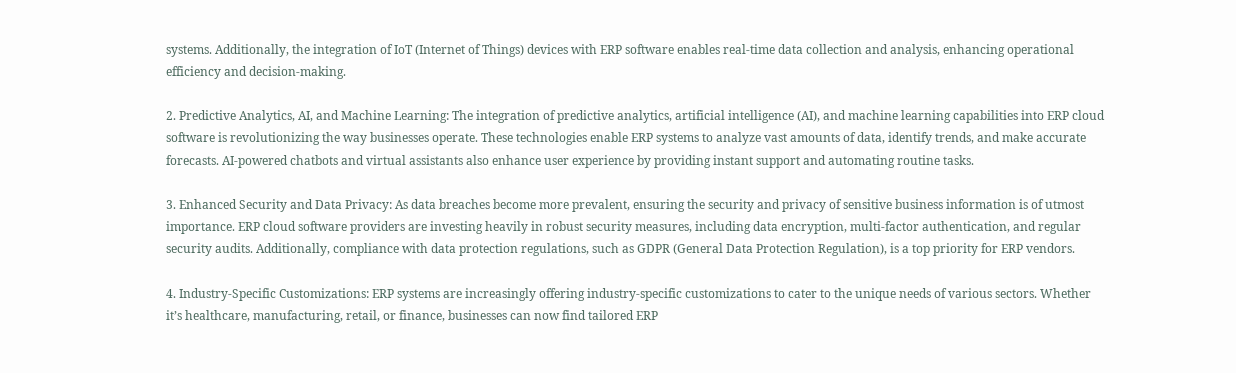systems. Additionally, the integration of IoT (Internet of Things) devices with ERP software enables real-time data collection and analysis, enhancing operational efficiency and decision-making.

2. Predictive Analytics, AI, and Machine Learning: The integration of predictive analytics, artificial intelligence (AI), and machine learning capabilities into ERP cloud software is revolutionizing the way businesses operate. These technologies enable ERP systems to analyze vast amounts of data, identify trends, and make accurate forecasts. AI-powered chatbots and virtual assistants also enhance user experience by providing instant support and automating routine tasks.

3. Enhanced Security and Data Privacy: As data breaches become more prevalent, ensuring the security and privacy of sensitive business information is of utmost importance. ERP cloud software providers are investing heavily in robust security measures, including data encryption, multi-factor authentication, and regular security audits. Additionally, compliance with data protection regulations, such as GDPR (General Data Protection Regulation), is a top priority for ERP vendors.

4. Industry-Specific Customizations: ERP systems are increasingly offering industry-specific customizations to cater to the unique needs of various sectors. Whether it’s healthcare, manufacturing, retail, or finance, businesses can now find tailored ERP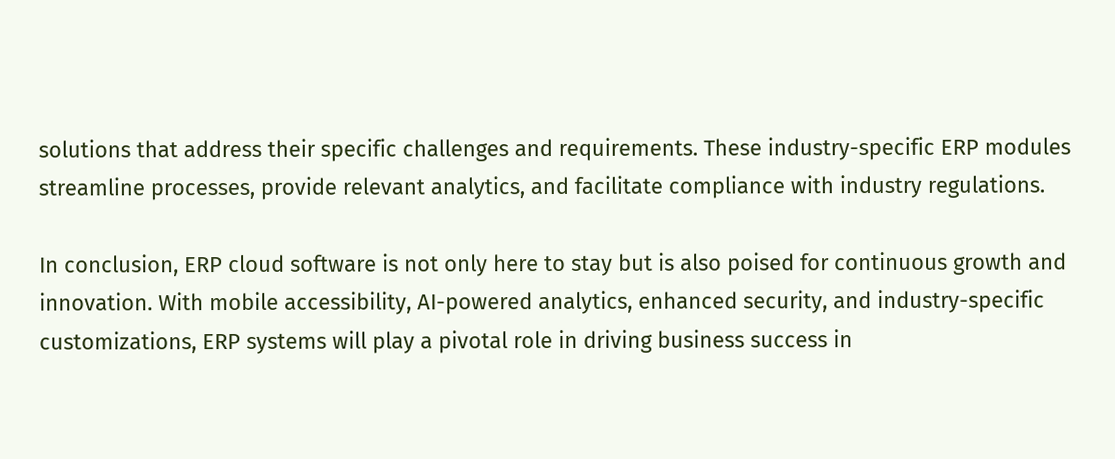solutions that address their specific challenges and requirements. These industry-specific ERP modules streamline processes, provide relevant analytics, and facilitate compliance with industry regulations.

In conclusion, ERP cloud software is not only here to stay but is also poised for continuous growth and innovation. With mobile accessibility, AI-powered analytics, enhanced security, and industry-specific customizations, ERP systems will play a pivotal role in driving business success in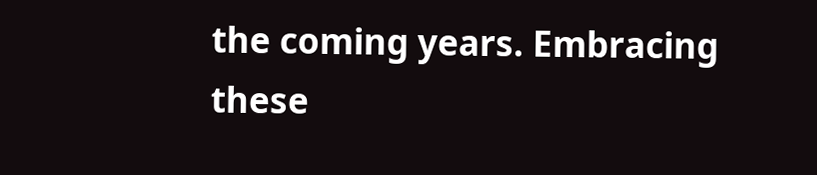the coming years. Embracing these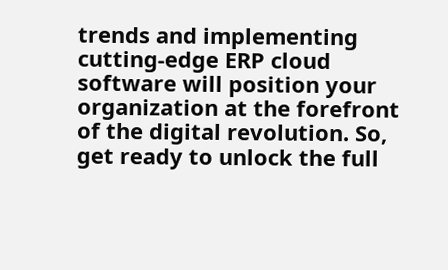trends and implementing cutting-edge ERP cloud software will position your organization at the forefront of the digital revolution. So, get ready to unlock the full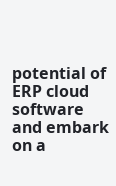potential of ERP cloud software and embark on a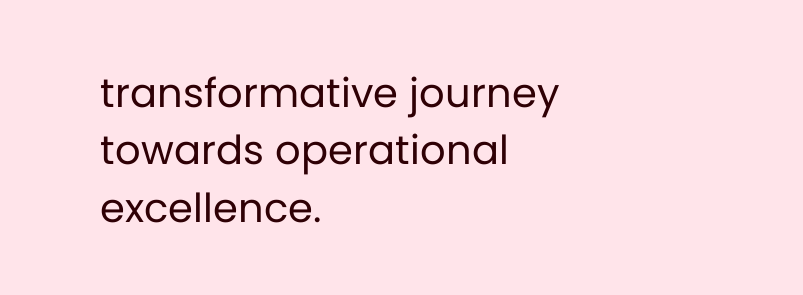transformative journey towards operational excellence.